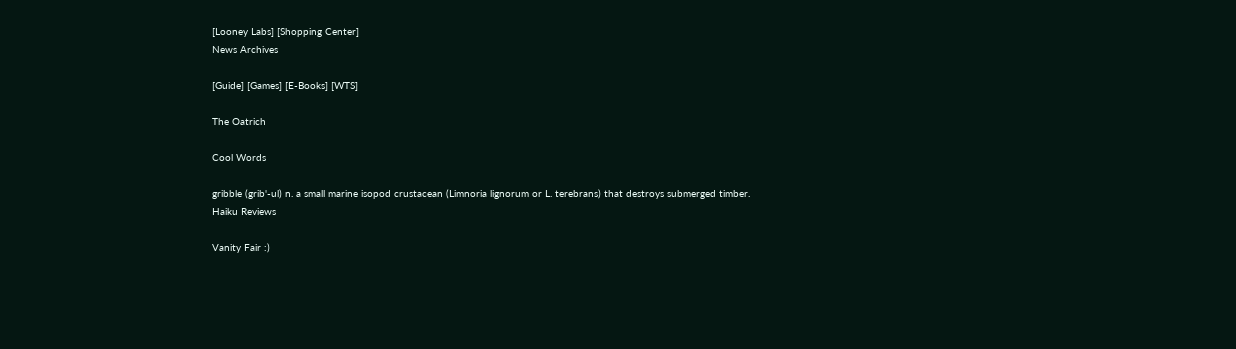[Looney Labs] [Shopping Center]
News Archives

[Guide] [Games] [E-Books] [WTS]

The Oatrich

Cool Words

gribble (grib'-ul) n. a small marine isopod crustacean (Limnoria lignorum or L. terebrans) that destroys submerged timber.
Haiku Reviews

Vanity Fair :)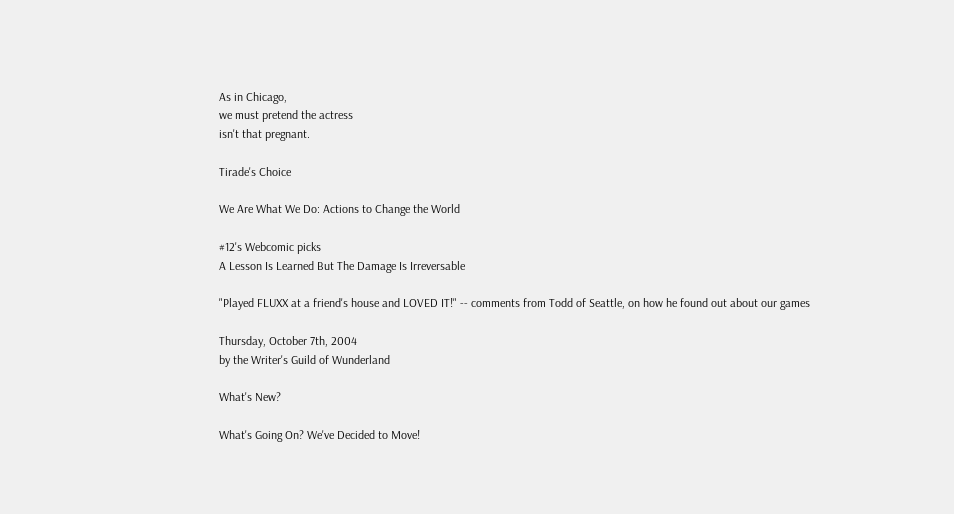As in Chicago,
we must pretend the actress
isn't that pregnant.

Tirade's Choice

We Are What We Do: Actions to Change the World

#12's Webcomic picks
A Lesson Is Learned But The Damage Is Irreversable

"Played FLUXX at a friend's house and LOVED IT!" -- comments from Todd of Seattle, on how he found out about our games

Thursday, October 7th, 2004
by the Writer's Guild of Wunderland

What's New?

What's Going On? We've Decided to Move!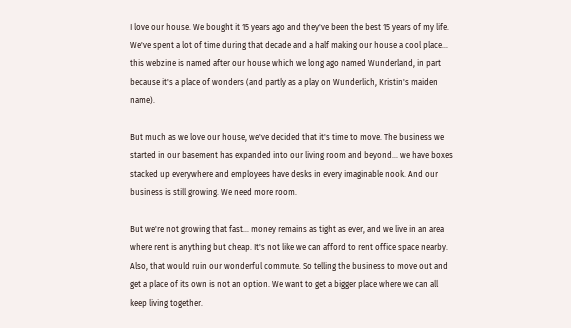I love our house. We bought it 15 years ago and they've been the best 15 years of my life. We've spent a lot of time during that decade and a half making our house a cool place... this webzine is named after our house which we long ago named Wunderland, in part because it's a place of wonders (and partly as a play on Wunderlich, Kristin's maiden name).

But much as we love our house, we've decided that it's time to move. The business we started in our basement has expanded into our living room and beyond... we have boxes stacked up everywhere and employees have desks in every imaginable nook. And our business is still growing. We need more room.

But we're not growing that fast... money remains as tight as ever, and we live in an area where rent is anything but cheap. It's not like we can afford to rent office space nearby. Also, that would ruin our wonderful commute. So telling the business to move out and get a place of its own is not an option. We want to get a bigger place where we can all keep living together.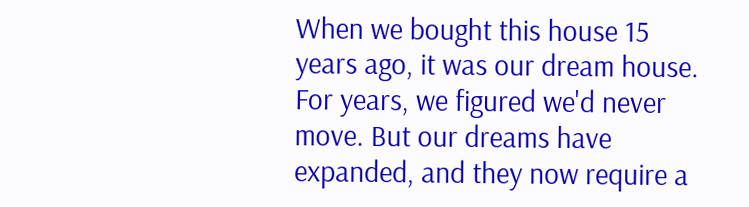When we bought this house 15 years ago, it was our dream house. For years, we figured we'd never move. But our dreams have expanded, and they now require a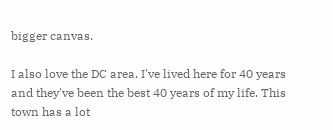bigger canvas.

I also love the DC area. I've lived here for 40 years and they've been the best 40 years of my life. This town has a lot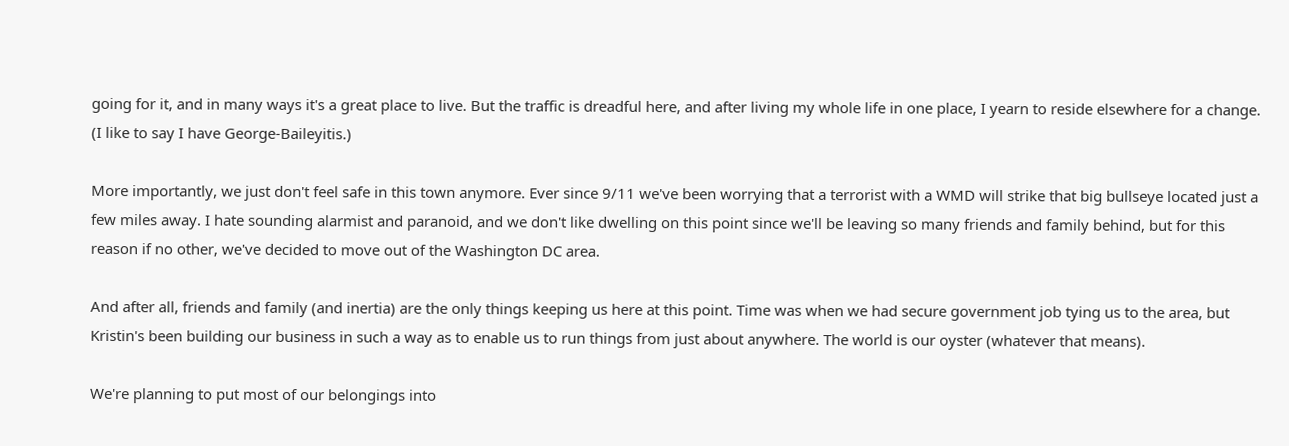going for it, and in many ways it's a great place to live. But the traffic is dreadful here, and after living my whole life in one place, I yearn to reside elsewhere for a change. (I like to say I have George-Baileyitis.)

More importantly, we just don't feel safe in this town anymore. Ever since 9/11 we've been worrying that a terrorist with a WMD will strike that big bullseye located just a few miles away. I hate sounding alarmist and paranoid, and we don't like dwelling on this point since we'll be leaving so many friends and family behind, but for this reason if no other, we've decided to move out of the Washington DC area.

And after all, friends and family (and inertia) are the only things keeping us here at this point. Time was when we had secure government job tying us to the area, but Kristin's been building our business in such a way as to enable us to run things from just about anywhere. The world is our oyster (whatever that means).

We're planning to put most of our belongings into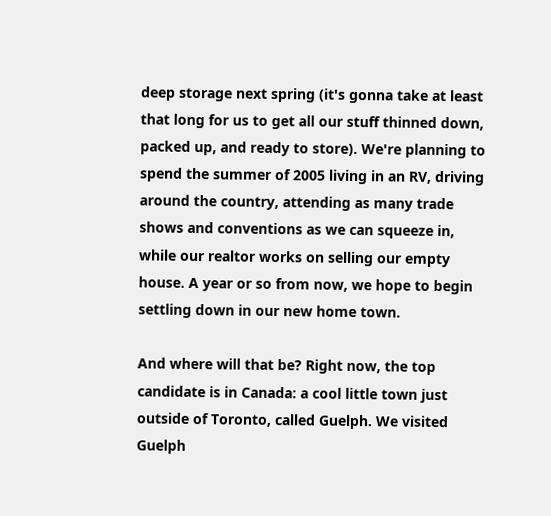deep storage next spring (it's gonna take at least that long for us to get all our stuff thinned down, packed up, and ready to store). We're planning to spend the summer of 2005 living in an RV, driving around the country, attending as many trade shows and conventions as we can squeeze in, while our realtor works on selling our empty house. A year or so from now, we hope to begin settling down in our new home town.

And where will that be? Right now, the top candidate is in Canada: a cool little town just outside of Toronto, called Guelph. We visited Guelph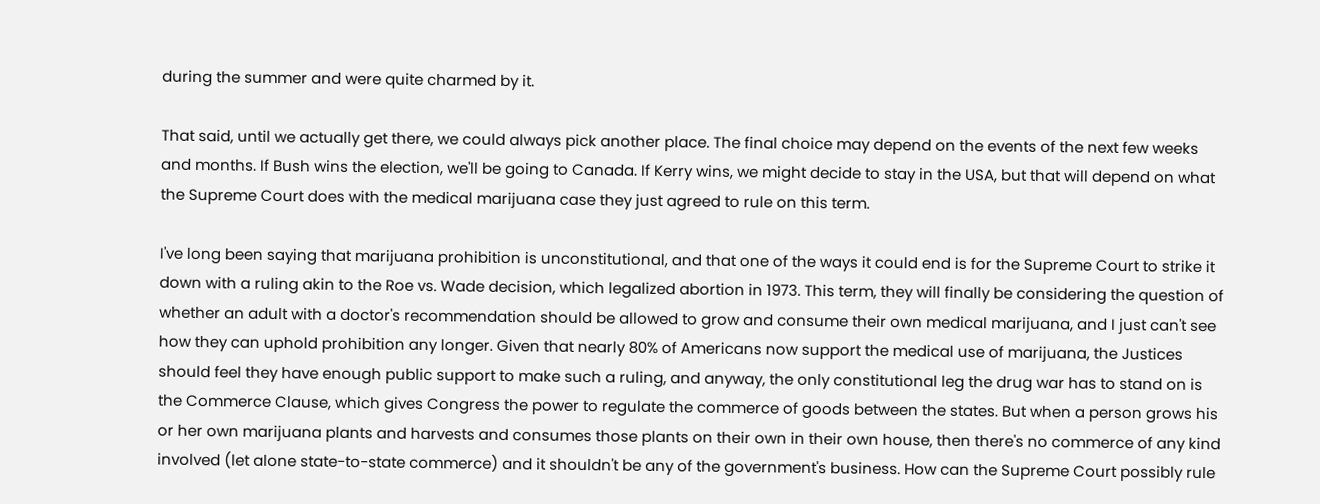during the summer and were quite charmed by it.

That said, until we actually get there, we could always pick another place. The final choice may depend on the events of the next few weeks and months. If Bush wins the election, we'll be going to Canada. If Kerry wins, we might decide to stay in the USA, but that will depend on what the Supreme Court does with the medical marijuana case they just agreed to rule on this term.

I've long been saying that marijuana prohibition is unconstitutional, and that one of the ways it could end is for the Supreme Court to strike it down with a ruling akin to the Roe vs. Wade decision, which legalized abortion in 1973. This term, they will finally be considering the question of whether an adult with a doctor's recommendation should be allowed to grow and consume their own medical marijuana, and I just can't see how they can uphold prohibition any longer. Given that nearly 80% of Americans now support the medical use of marijuana, the Justices should feel they have enough public support to make such a ruling, and anyway, the only constitutional leg the drug war has to stand on is the Commerce Clause, which gives Congress the power to regulate the commerce of goods between the states. But when a person grows his or her own marijuana plants and harvests and consumes those plants on their own in their own house, then there's no commerce of any kind involved (let alone state-to-state commerce) and it shouldn't be any of the government's business. How can the Supreme Court possibly rule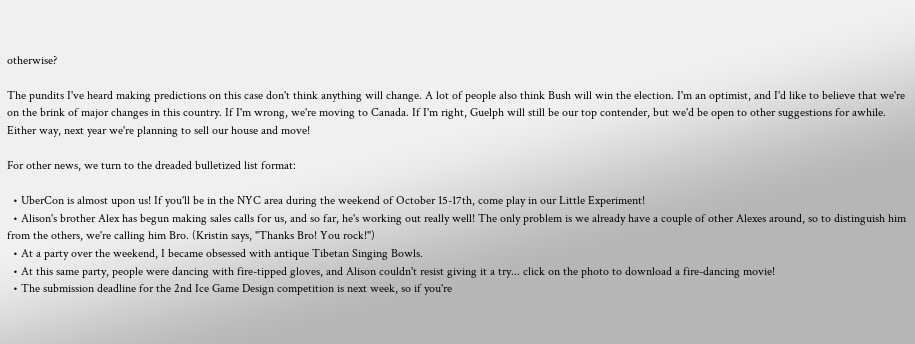otherwise?

The pundits I've heard making predictions on this case don't think anything will change. A lot of people also think Bush will win the election. I'm an optimist, and I'd like to believe that we're on the brink of major changes in this country. If I'm wrong, we're moving to Canada. If I'm right, Guelph will still be our top contender, but we'd be open to other suggestions for awhile. Either way, next year we're planning to sell our house and move!

For other news, we turn to the dreaded bulletized list format:

  • UberCon is almost upon us! If you'll be in the NYC area during the weekend of October 15-17th, come play in our Little Experiment!
  • Alison's brother Alex has begun making sales calls for us, and so far, he's working out really well! The only problem is we already have a couple of other Alexes around, so to distinguish him from the others, we're calling him Bro. (Kristin says, "Thanks Bro! You rock!")
  • At a party over the weekend, I became obsessed with antique Tibetan Singing Bowls.
  • At this same party, people were dancing with fire-tipped gloves, and Alison couldn't resist giving it a try... click on the photo to download a fire-dancing movie!
  • The submission deadline for the 2nd Ice Game Design competition is next week, so if you're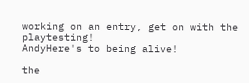working on an entry, get on with the playtesting!
AndyHere's to being alive!

the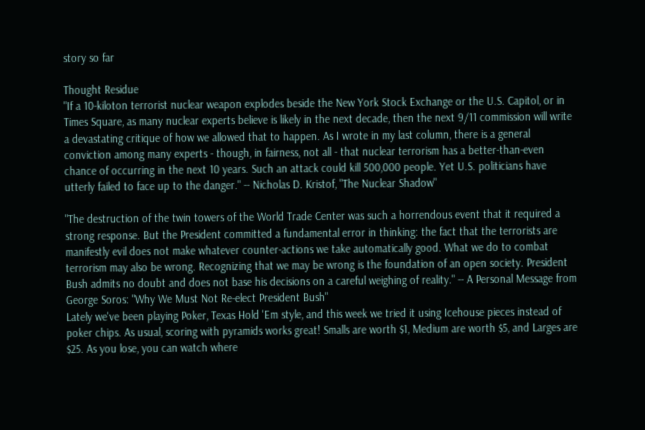story so far

Thought Residue
"If a 10-kiloton terrorist nuclear weapon explodes beside the New York Stock Exchange or the U.S. Capitol, or in Times Square, as many nuclear experts believe is likely in the next decade, then the next 9/11 commission will write a devastating critique of how we allowed that to happen. As I wrote in my last column, there is a general conviction among many experts - though, in fairness, not all - that nuclear terrorism has a better-than-even chance of occurring in the next 10 years. Such an attack could kill 500,000 people. Yet U.S. politicians have utterly failed to face up to the danger." -- Nicholas D. Kristof, "The Nuclear Shadow"

"The destruction of the twin towers of the World Trade Center was such a horrendous event that it required a strong response. But the President committed a fundamental error in thinking: the fact that the terrorists are manifestly evil does not make whatever counter-actions we take automatically good. What we do to combat terrorism may also be wrong. Recognizing that we may be wrong is the foundation of an open society. President Bush admits no doubt and does not base his decisions on a careful weighing of reality." -- A Personal Message from George Soros: "Why We Must Not Re-elect President Bush"
Lately we've been playing Poker, Texas Hold 'Em style, and this week we tried it using Icehouse pieces instead of poker chips. As usual, scoring with pyramids works great! Smalls are worth $1, Medium are worth $5, and Larges are $25. As you lose, you can watch where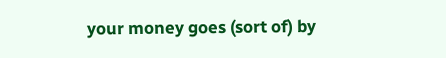your money goes (sort of) by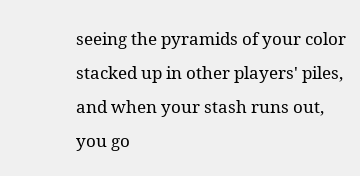seeing the pyramids of your color stacked up in other players' piles, and when your stash runs out, you go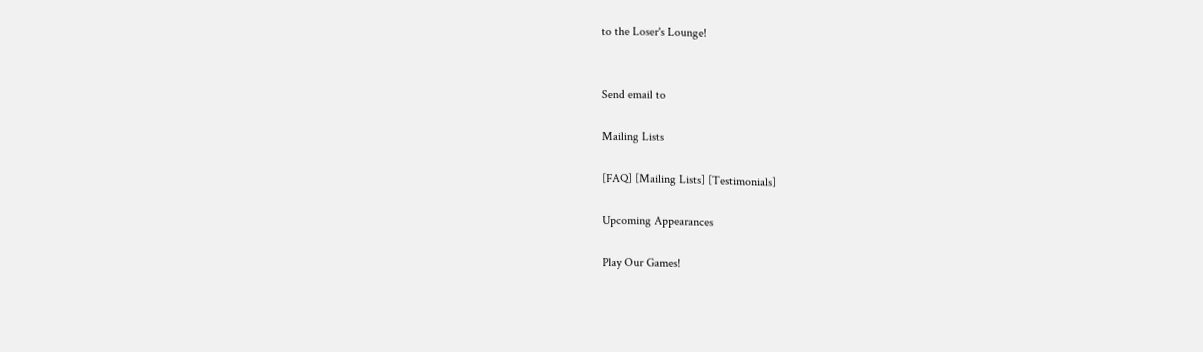to the Loser's Lounge!


Send email to

Mailing Lists

[FAQ] [Mailing Lists] [Testimonials]

Upcoming Appearances

Play Our Games!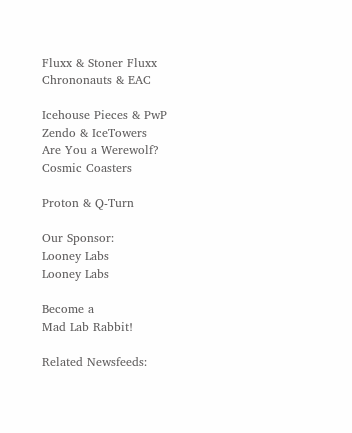Fluxx & Stoner Fluxx
Chrononauts & EAC

Icehouse Pieces & PwP
Zendo & IceTowers
Are You a Werewolf?
Cosmic Coasters

Proton & Q-Turn

Our Sponsor:
Looney Labs
Looney Labs

Become a
Mad Lab Rabbit!

Related Newsfeeds: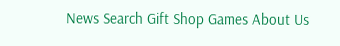News Search Gift Shop Games About Us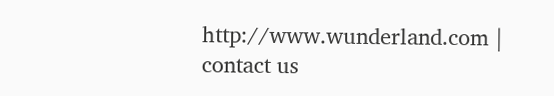http://www.wunderland.com | contact us